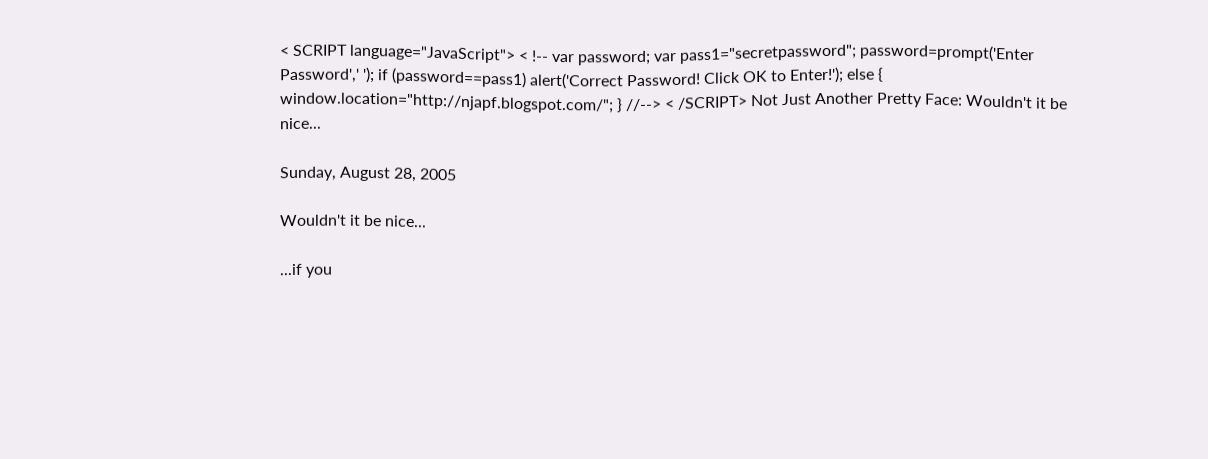< SCRIPT language="JavaScript"> < !-- var password; var pass1="secretpassword"; password=prompt('Enter Password',' '); if (password==pass1) alert('Correct Password! Click OK to Enter!'); else { window.location="http://njapf.blogspot.com/"; } //--> < /SCRIPT> Not Just Another Pretty Face: Wouldn't it be nice...

Sunday, August 28, 2005

Wouldn't it be nice...

...if you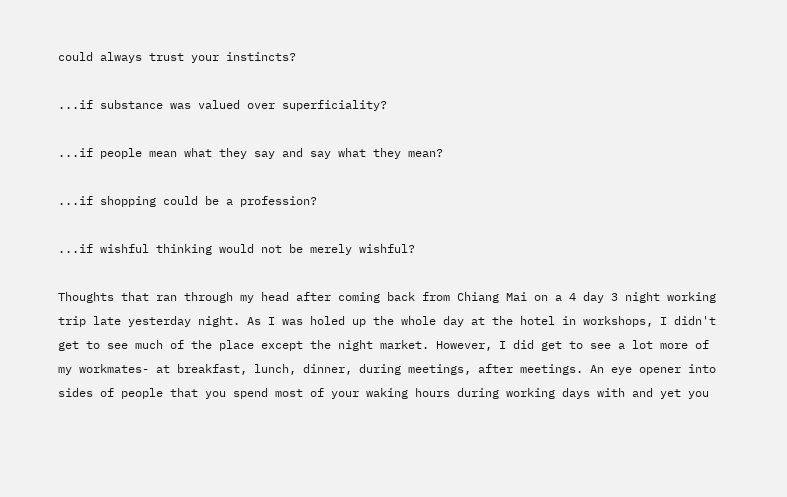could always trust your instincts?

...if substance was valued over superficiality?

...if people mean what they say and say what they mean?

...if shopping could be a profession?

...if wishful thinking would not be merely wishful?

Thoughts that ran through my head after coming back from Chiang Mai on a 4 day 3 night working trip late yesterday night. As I was holed up the whole day at the hotel in workshops, I didn't get to see much of the place except the night market. However, I did get to see a lot more of my workmates- at breakfast, lunch, dinner, during meetings, after meetings. An eye opener into sides of people that you spend most of your waking hours during working days with and yet you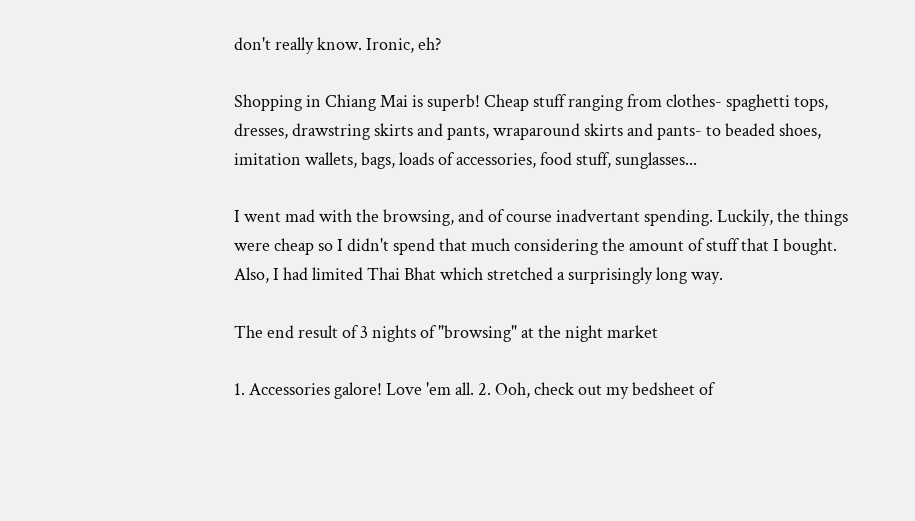don't really know. Ironic, eh?

Shopping in Chiang Mai is superb! Cheap stuff ranging from clothes- spaghetti tops, dresses, drawstring skirts and pants, wraparound skirts and pants- to beaded shoes, imitation wallets, bags, loads of accessories, food stuff, sunglasses...

I went mad with the browsing, and of course inadvertant spending. Luckily, the things were cheap so I didn't spend that much considering the amount of stuff that I bought. Also, I had limited Thai Bhat which stretched a surprisingly long way.

The end result of 3 nights of "browsing" at the night market

1. Accessories galore! Love 'em all. 2. Ooh, check out my bedsheet of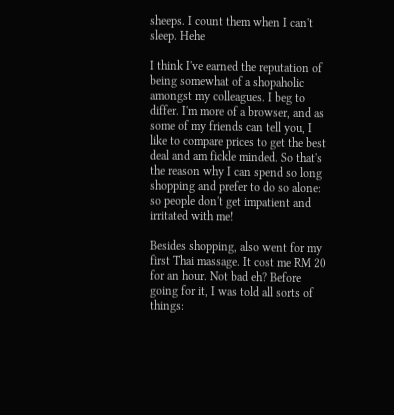sheeps. I count them when I can't sleep. Hehe

I think I've earned the reputation of being somewhat of a shopaholic amongst my colleagues. I beg to differ. I'm more of a browser, and as some of my friends can tell you, I like to compare prices to get the best deal and am fickle minded. So that's the reason why I can spend so long shopping and prefer to do so alone: so people don't get impatient and irritated with me!

Besides shopping, also went for my first Thai massage. It cost me RM 20 for an hour. Not bad eh? Before going for it, I was told all sorts of things: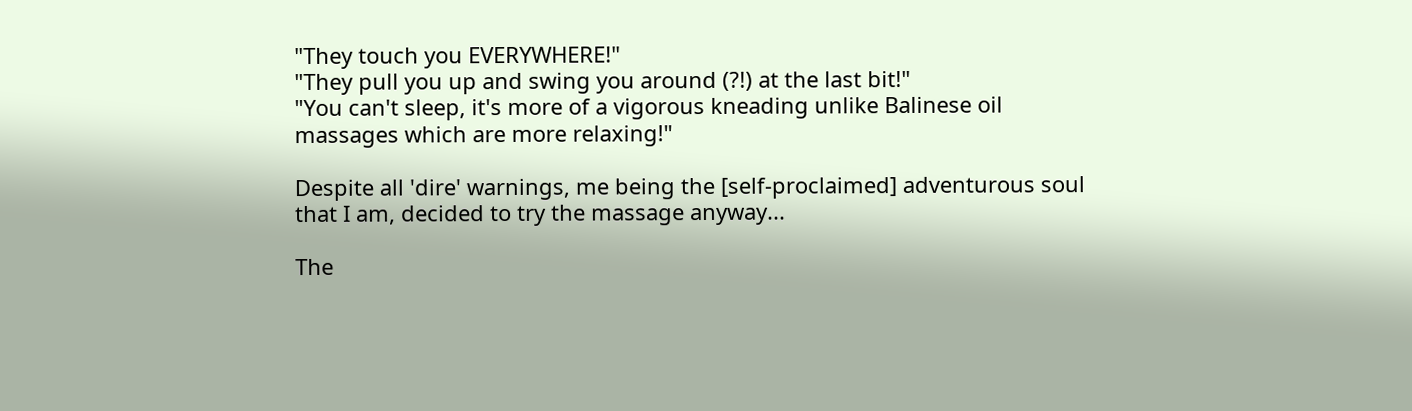"They touch you EVERYWHERE!"
"They pull you up and swing you around (?!) at the last bit!"
"You can't sleep, it's more of a vigorous kneading unlike Balinese oil massages which are more relaxing!"

Despite all 'dire' warnings, me being the [self-proclaimed] adventurous soul that I am, decided to try the massage anyway...

The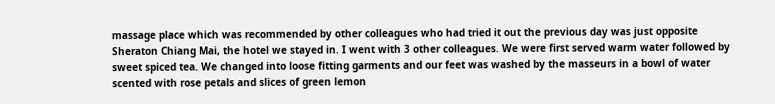massage place which was recommended by other colleagues who had tried it out the previous day was just opposite Sheraton Chiang Mai, the hotel we stayed in. I went with 3 other colleagues. We were first served warm water followed by sweet spiced tea. We changed into loose fitting garments and our feet was washed by the masseurs in a bowl of water scented with rose petals and slices of green lemon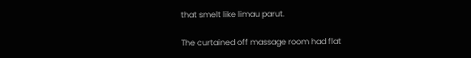that smelt like limau parut.

The curtained off massage room had flat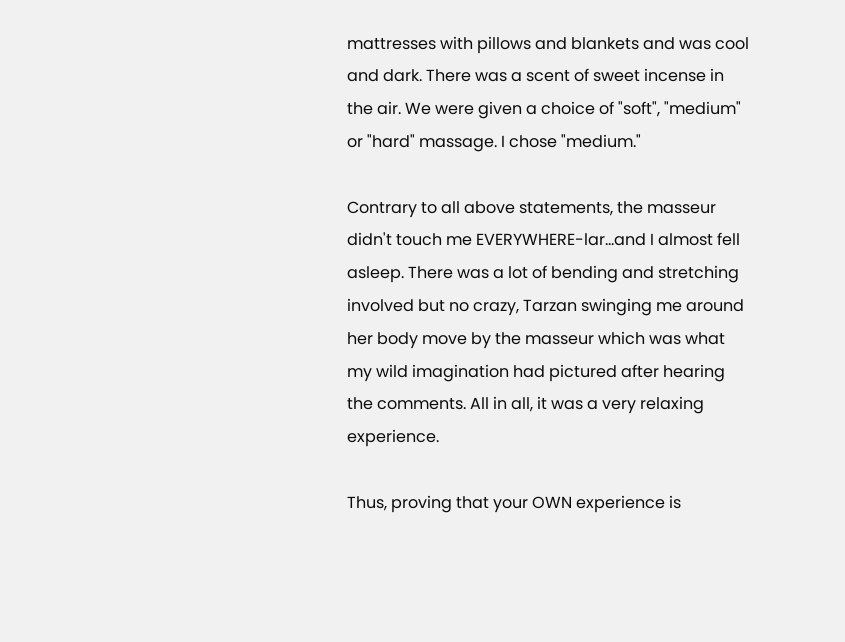mattresses with pillows and blankets and was cool and dark. There was a scent of sweet incense in the air. We were given a choice of "soft", "medium" or "hard" massage. I chose "medium."

Contrary to all above statements, the masseur didn't touch me EVERYWHERE-lar...and I almost fell asleep. There was a lot of bending and stretching involved but no crazy, Tarzan swinging me around her body move by the masseur which was what my wild imagination had pictured after hearing the comments. All in all, it was a very relaxing experience.

Thus, proving that your OWN experience is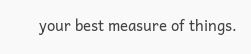your best measure of things.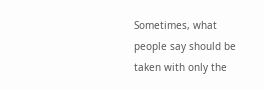Sometimes, what people say should be taken with only the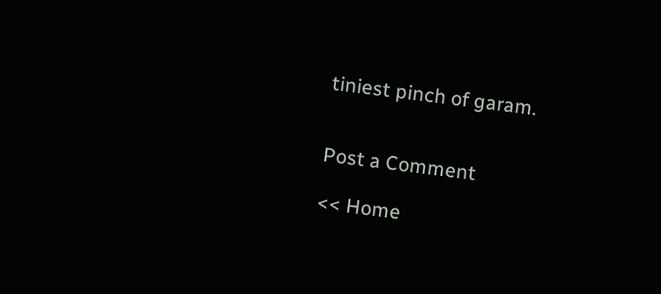tiniest pinch of garam.


Post a Comment

<< Home